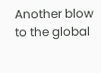Another blow to the global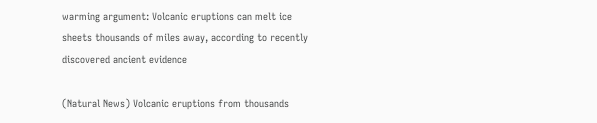warming argument: Volcanic eruptions can melt ice sheets thousands of miles away, according to recently discovered ancient evidence

(Natural News) Volcanic eruptions from thousands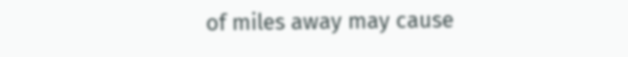of miles away may cause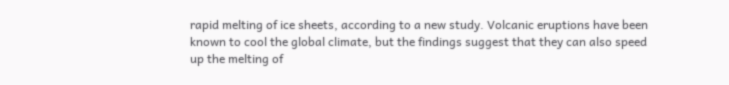rapid melting of ice sheets, according to a new study. Volcanic eruptions have been known to cool the global climate, but the findings suggest that they can also speed up the melting of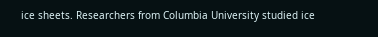ice sheets. Researchers from Columbia University studied ice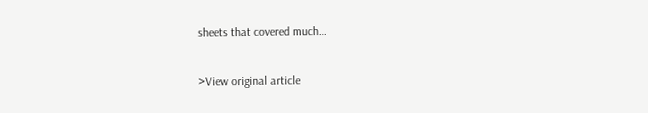sheets that covered much…

>View original article